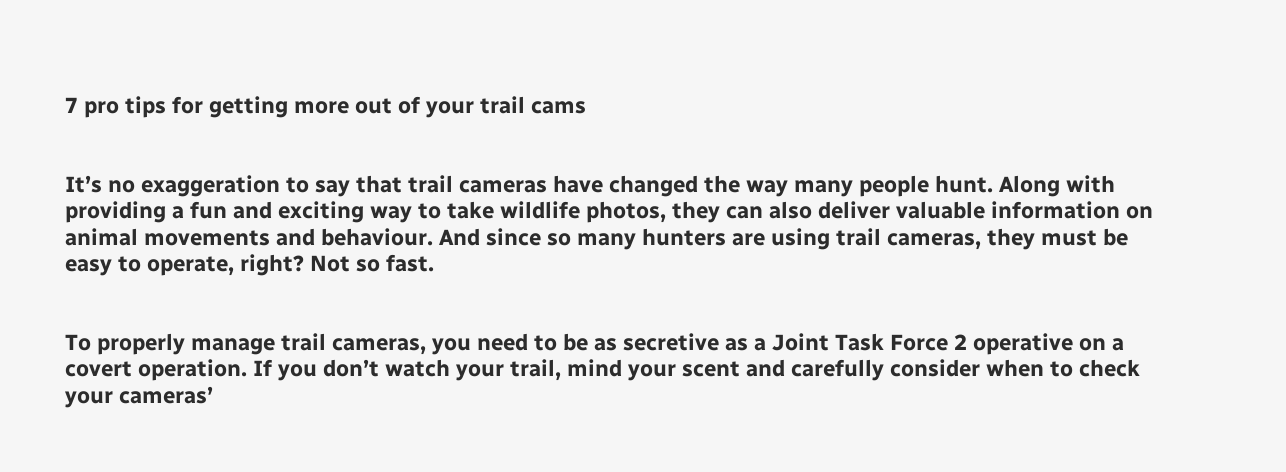7 pro tips for getting more out of your trail cams


It’s no exaggeration to say that trail cameras have changed the way many people hunt. Along with providing a fun and exciting way to take wildlife photos, they can also deliver valuable information on animal movements and behaviour. And since so many hunters are using trail cameras, they must be easy to operate, right? Not so fast.


To properly manage trail cameras, you need to be as secretive as a Joint Task Force 2 operative on a covert operation. If you don’t watch your trail, mind your scent and carefully consider when to check your cameras’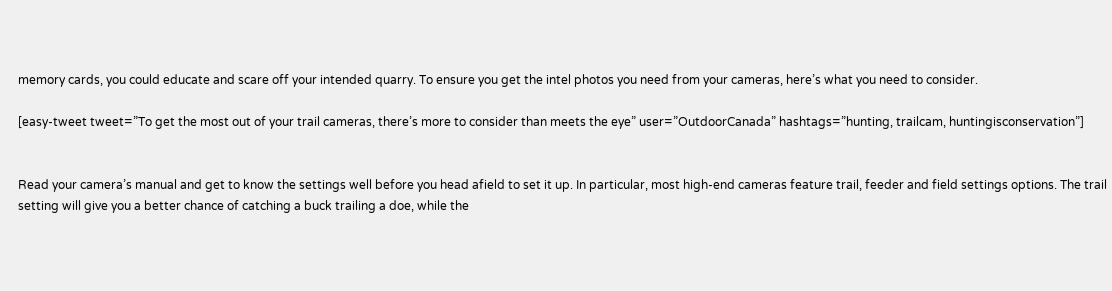memory cards, you could educate and scare off your intended quarry. To ensure you get the intel photos you need from your cameras, here’s what you need to consider.

[easy-tweet tweet=”To get the most out of your trail cameras, there’s more to consider than meets the eye” user=”OutdoorCanada” hashtags=”hunting, trailcam, huntingisconservation”]


Read your camera’s manual and get to know the settings well before you head afield to set it up. In particular, most high-end cameras feature trail, feeder and field settings options. The trail setting will give you a better chance of catching a buck trailing a doe, while the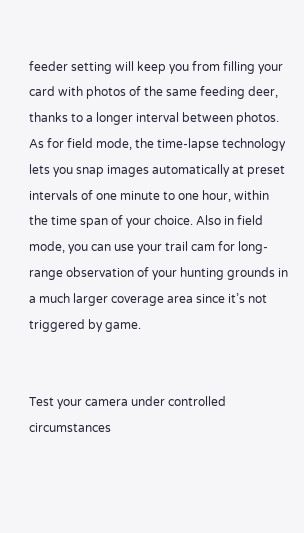feeder setting will keep you from filling your card with photos of the same feeding deer, thanks to a longer interval between photos. As for field mode, the time-lapse technology lets you snap images automatically at preset intervals of one minute to one hour, within the time span of your choice. Also in field mode, you can use your trail cam for long-range observation of your hunting grounds in a much larger coverage area since it’s not triggered by game.


Test your camera under controlled circumstances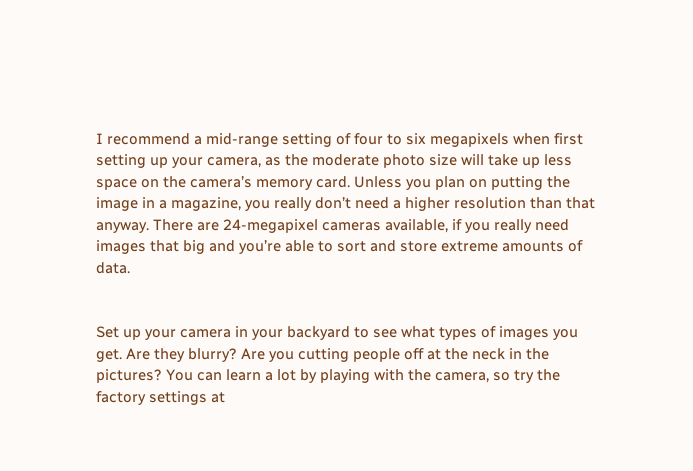I recommend a mid-range setting of four to six megapixels when first setting up your camera, as the moderate photo size will take up less space on the camera’s memory card. Unless you plan on putting the image in a magazine, you really don’t need a higher resolution than that anyway. There are 24-megapixel cameras available, if you really need images that big and you’re able to sort and store extreme amounts of data.


Set up your camera in your backyard to see what types of images you get. Are they blurry? Are you cutting people off at the neck in the pictures? You can learn a lot by playing with the camera, so try the factory settings at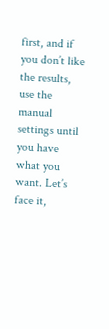first, and if you don’t like the results, use the manual settings until you have what you want. Let’s face it,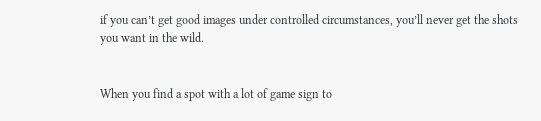if you can’t get good images under controlled circumstances, you’ll never get the shots you want in the wild.


When you find a spot with a lot of game sign to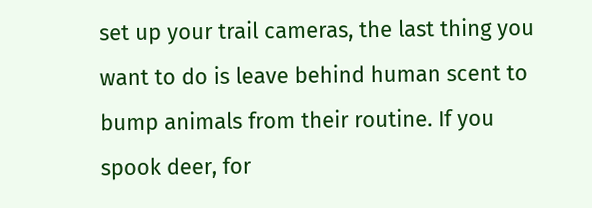set up your trail cameras, the last thing you want to do is leave behind human scent to bump animals from their routine. If you spook deer, for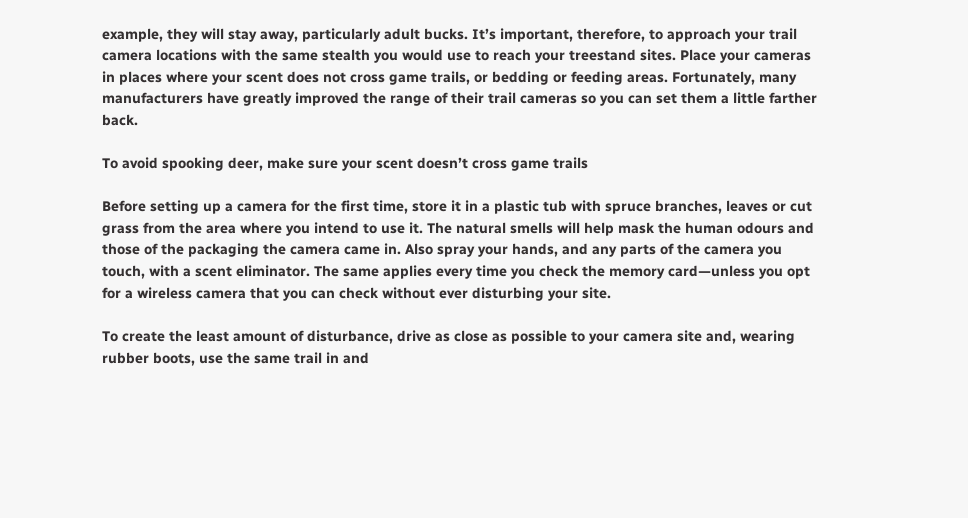example, they will stay away, particularly adult bucks. It’s important, therefore, to approach your trail camera locations with the same stealth you would use to reach your treestand sites. Place your cameras in places where your scent does not cross game trails, or bedding or feeding areas. Fortunately, many manufacturers have greatly improved the range of their trail cameras so you can set them a little farther back.

To avoid spooking deer, make sure your scent doesn’t cross game trails

Before setting up a camera for the first time, store it in a plastic tub with spruce branches, leaves or cut grass from the area where you intend to use it. The natural smells will help mask the human odours and those of the packaging the camera came in. Also spray your hands, and any parts of the camera you touch, with a scent eliminator. The same applies every time you check the memory card—unless you opt for a wireless camera that you can check without ever disturbing your site.

To create the least amount of disturbance, drive as close as possible to your camera site and, wearing rubber boots, use the same trail in and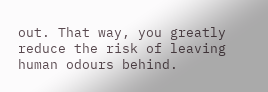out. That way, you greatly reduce the risk of leaving human odours behind.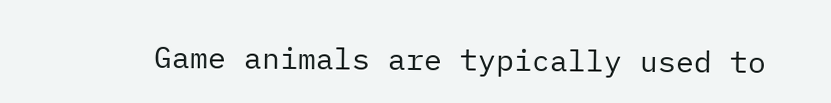Game animals are typically used to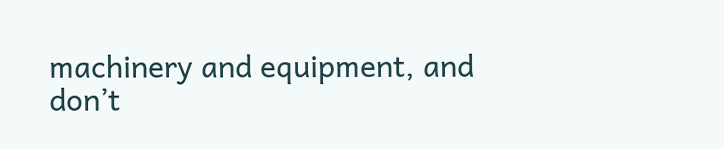machinery and equipment, and don’t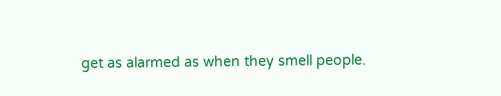get as alarmed as when they smell people.